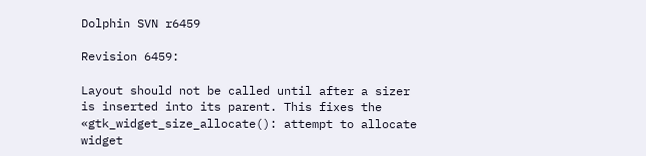Dolphin SVN r6459

Revision 6459:

Layout should not be called until after a sizer is inserted into its parent. This fixes the «gtk_widget_size_allocate(): attempt to allocate widget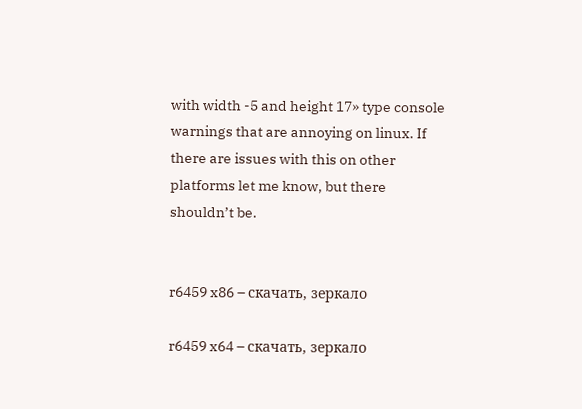with width -5 and height 17» type console warnings that are annoying on linux. If there are issues with this on other platforms let me know, but there shouldn’t be.


r6459 x86 – скачать, зеркало

r6459 x64 – скачать, зеркало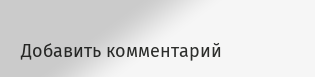Добавить комментарий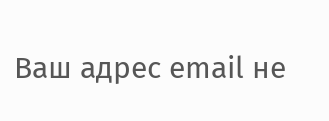Ваш адрес email не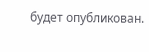будет опубликован.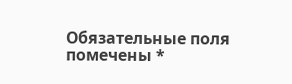Обязательные поля помечены *